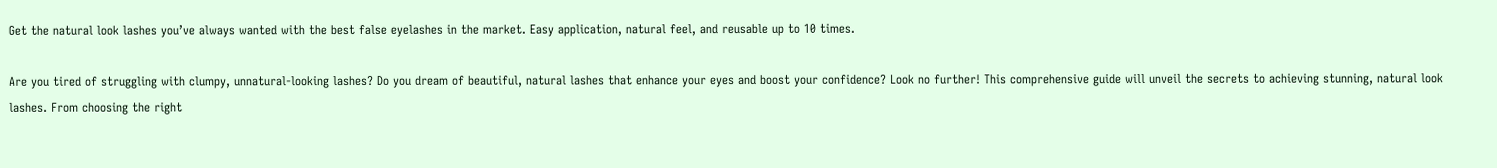Get the natural look lashes you’ve always wanted with the best false eyelashes in the market. Easy application, natural feel, and reusable up to 10 times.

Are you tired of struggling with clumpy, unnatural-looking lashes? Do you dream of beautiful, natural lashes that enhance your eyes and boost your confidence? Look no further! This comprehensive guide will unveil the secrets to achieving stunning, natural look lashes. From choosing the right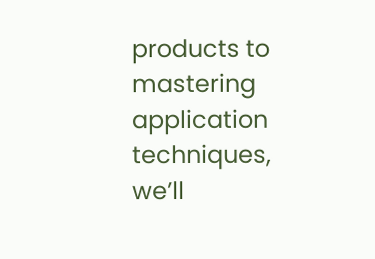products to mastering application techniques, we’ll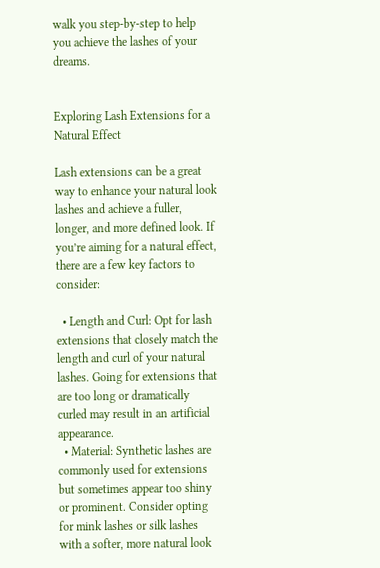walk you step-by-step to help you achieve the lashes of your dreams.


Exploring Lash Extensions for a Natural Effect

Lash extensions can be a great way to enhance your natural look lashes and achieve a fuller, longer, and more defined look. If you’re aiming for a natural effect, there are a few key factors to consider:

  • Length and Curl: Opt for lash extensions that closely match the length and curl of your natural lashes. Going for extensions that are too long or dramatically curled may result in an artificial appearance.
  • Material: Synthetic lashes are commonly used for extensions but sometimes appear too shiny or prominent. Consider opting for mink lashes or silk lashes with a softer, more natural look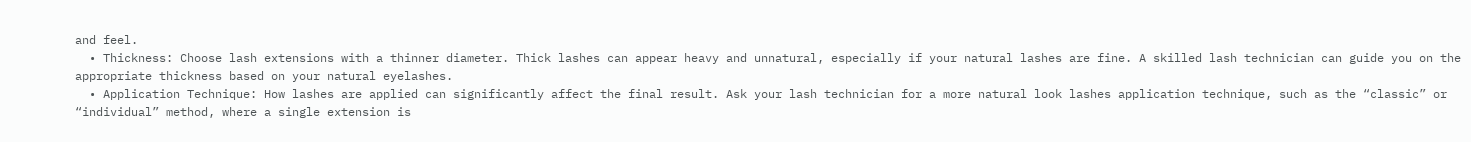and feel.
  • Thickness: Choose lash extensions with a thinner diameter. Thick lashes can appear heavy and unnatural, especially if your natural lashes are fine. A skilled lash technician can guide you on the appropriate thickness based on your natural eyelashes.
  • Application Technique: How lashes are applied can significantly affect the final result. Ask your lash technician for a more natural look lashes application technique, such as the “classic” or “individual” method, where a single extension is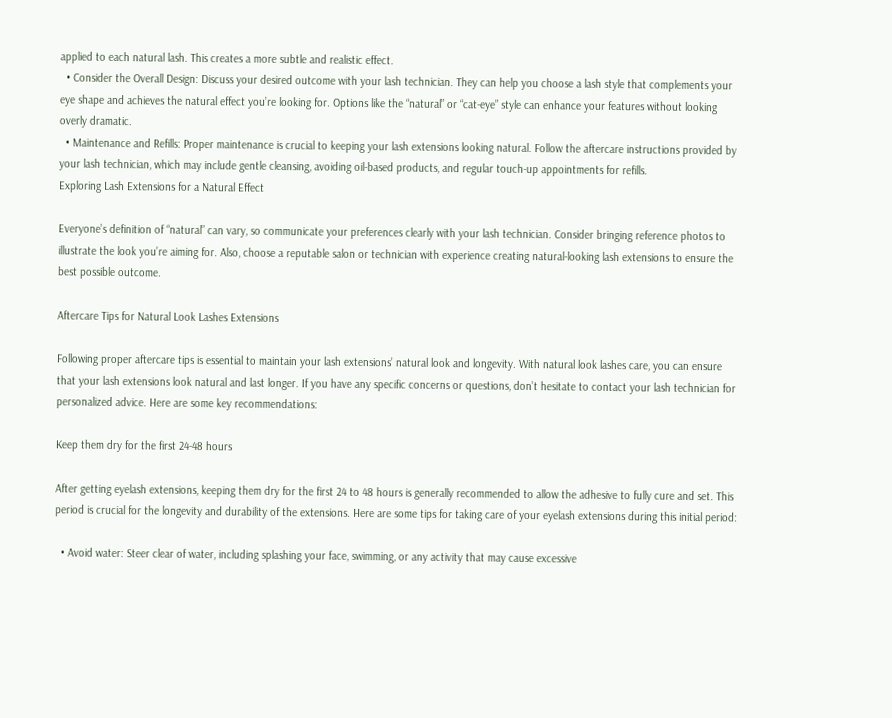applied to each natural lash. This creates a more subtle and realistic effect.
  • Consider the Overall Design: Discuss your desired outcome with your lash technician. They can help you choose a lash style that complements your eye shape and achieves the natural effect you’re looking for. Options like the “natural” or “cat-eye” style can enhance your features without looking overly dramatic.
  • Maintenance and Refills: Proper maintenance is crucial to keeping your lash extensions looking natural. Follow the aftercare instructions provided by your lash technician, which may include gentle cleansing, avoiding oil-based products, and regular touch-up appointments for refills.
Exploring Lash Extensions for a Natural Effect

Everyone’s definition of “natural” can vary, so communicate your preferences clearly with your lash technician. Consider bringing reference photos to illustrate the look you’re aiming for. Also, choose a reputable salon or technician with experience creating natural-looking lash extensions to ensure the best possible outcome.

Aftercare Tips for Natural Look Lashes Extensions

Following proper aftercare tips is essential to maintain your lash extensions’ natural look and longevity. With natural look lashes care, you can ensure that your lash extensions look natural and last longer. If you have any specific concerns or questions, don’t hesitate to contact your lash technician for personalized advice. Here are some key recommendations:

Keep them dry for the first 24-48 hours

After getting eyelash extensions, keeping them dry for the first 24 to 48 hours is generally recommended to allow the adhesive to fully cure and set. This period is crucial for the longevity and durability of the extensions. Here are some tips for taking care of your eyelash extensions during this initial period:

  • Avoid water: Steer clear of water, including splashing your face, swimming, or any activity that may cause excessive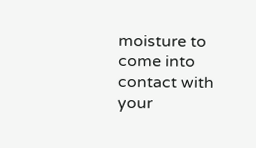moisture to come into contact with your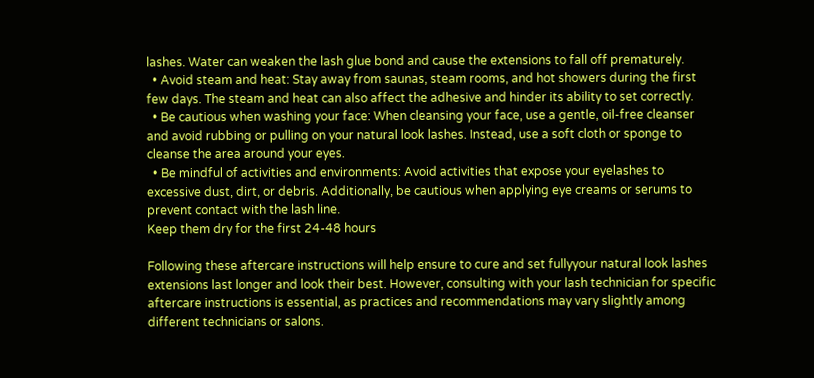lashes. Water can weaken the lash glue bond and cause the extensions to fall off prematurely.
  • Avoid steam and heat: Stay away from saunas, steam rooms, and hot showers during the first few days. The steam and heat can also affect the adhesive and hinder its ability to set correctly.
  • Be cautious when washing your face: When cleansing your face, use a gentle, oil-free cleanser and avoid rubbing or pulling on your natural look lashes. Instead, use a soft cloth or sponge to cleanse the area around your eyes.
  • Be mindful of activities and environments: Avoid activities that expose your eyelashes to excessive dust, dirt, or debris. Additionally, be cautious when applying eye creams or serums to prevent contact with the lash line.
Keep them dry for the first 24-48 hours

Following these aftercare instructions will help ensure to cure and set fullyyour natural look lashes extensions last longer and look their best. However, consulting with your lash technician for specific aftercare instructions is essential, as practices and recommendations may vary slightly among different technicians or salons.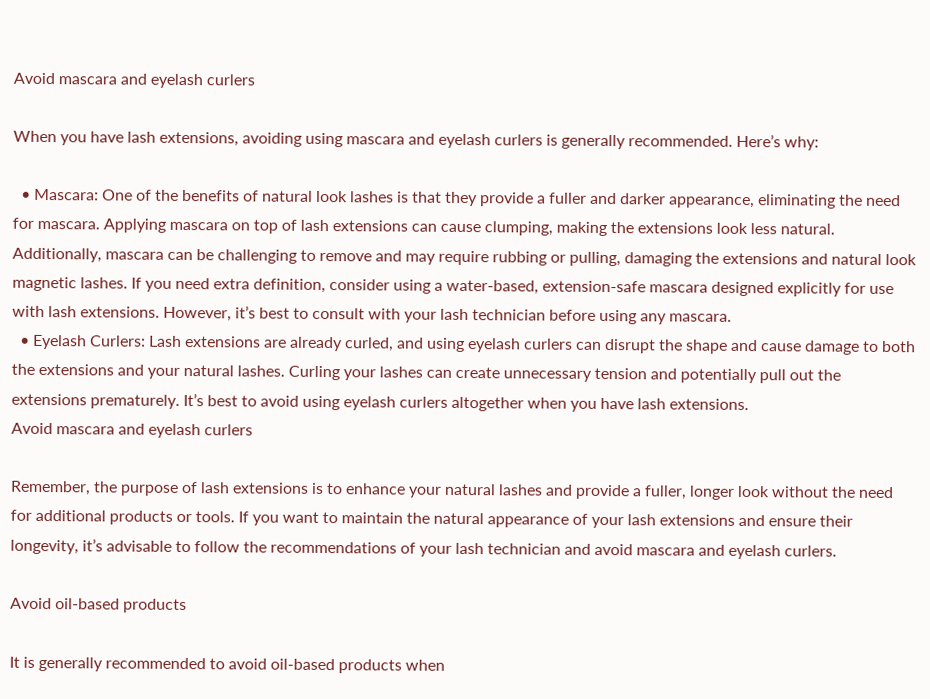Avoid mascara and eyelash curlers

When you have lash extensions, avoiding using mascara and eyelash curlers is generally recommended. Here’s why:

  • Mascara: One of the benefits of natural look lashes is that they provide a fuller and darker appearance, eliminating the need for mascara. Applying mascara on top of lash extensions can cause clumping, making the extensions look less natural. Additionally, mascara can be challenging to remove and may require rubbing or pulling, damaging the extensions and natural look magnetic lashes. If you need extra definition, consider using a water-based, extension-safe mascara designed explicitly for use with lash extensions. However, it’s best to consult with your lash technician before using any mascara.
  • Eyelash Curlers: Lash extensions are already curled, and using eyelash curlers can disrupt the shape and cause damage to both the extensions and your natural lashes. Curling your lashes can create unnecessary tension and potentially pull out the extensions prematurely. It’s best to avoid using eyelash curlers altogether when you have lash extensions.
Avoid mascara and eyelash curlers

Remember, the purpose of lash extensions is to enhance your natural lashes and provide a fuller, longer look without the need for additional products or tools. If you want to maintain the natural appearance of your lash extensions and ensure their longevity, it’s advisable to follow the recommendations of your lash technician and avoid mascara and eyelash curlers.

Avoid oil-based products

It is generally recommended to avoid oil-based products when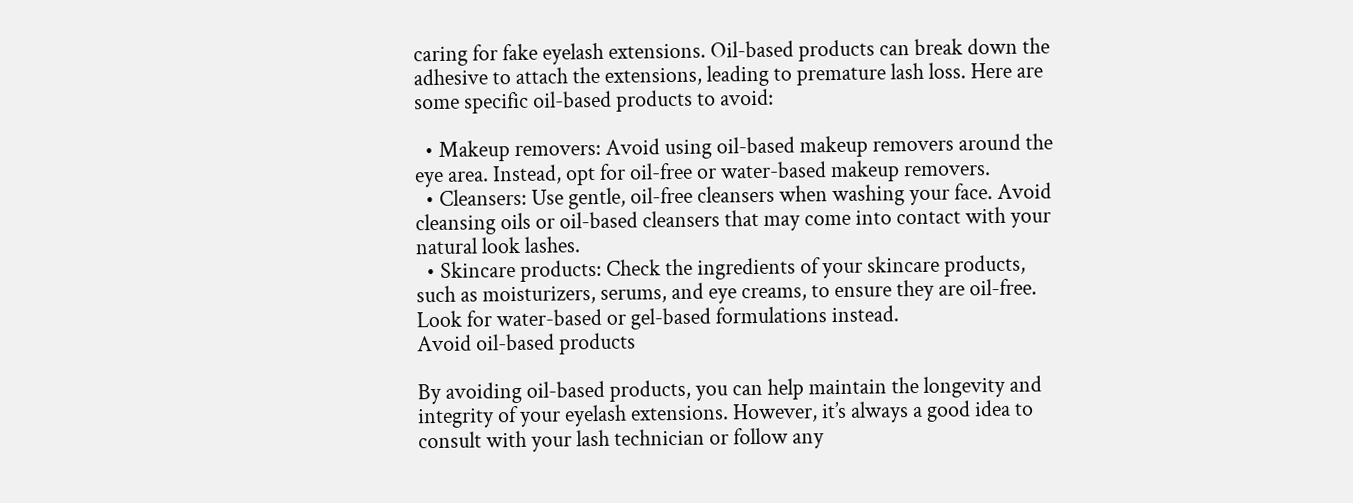caring for fake eyelash extensions. Oil-based products can break down the adhesive to attach the extensions, leading to premature lash loss. Here are some specific oil-based products to avoid:

  • Makeup removers: Avoid using oil-based makeup removers around the eye area. Instead, opt for oil-free or water-based makeup removers.
  • Cleansers: Use gentle, oil-free cleansers when washing your face. Avoid cleansing oils or oil-based cleansers that may come into contact with your natural look lashes.
  • Skincare products: Check the ingredients of your skincare products, such as moisturizers, serums, and eye creams, to ensure they are oil-free. Look for water-based or gel-based formulations instead.
Avoid oil-based products

By avoiding oil-based products, you can help maintain the longevity and integrity of your eyelash extensions. However, it’s always a good idea to consult with your lash technician or follow any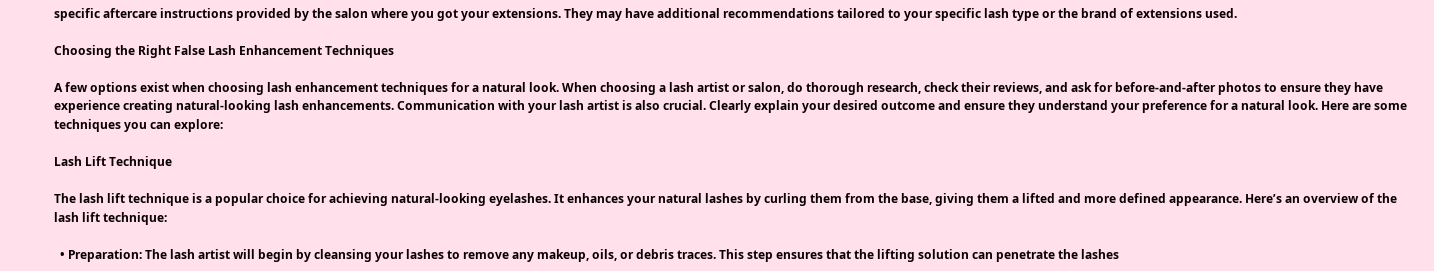specific aftercare instructions provided by the salon where you got your extensions. They may have additional recommendations tailored to your specific lash type or the brand of extensions used.

Choosing the Right False Lash Enhancement Techniques

A few options exist when choosing lash enhancement techniques for a natural look. When choosing a lash artist or salon, do thorough research, check their reviews, and ask for before-and-after photos to ensure they have experience creating natural-looking lash enhancements. Communication with your lash artist is also crucial. Clearly explain your desired outcome and ensure they understand your preference for a natural look. Here are some techniques you can explore:

Lash Lift Technique

The lash lift technique is a popular choice for achieving natural-looking eyelashes. It enhances your natural lashes by curling them from the base, giving them a lifted and more defined appearance. Here’s an overview of the lash lift technique:

  • Preparation: The lash artist will begin by cleansing your lashes to remove any makeup, oils, or debris traces. This step ensures that the lifting solution can penetrate the lashes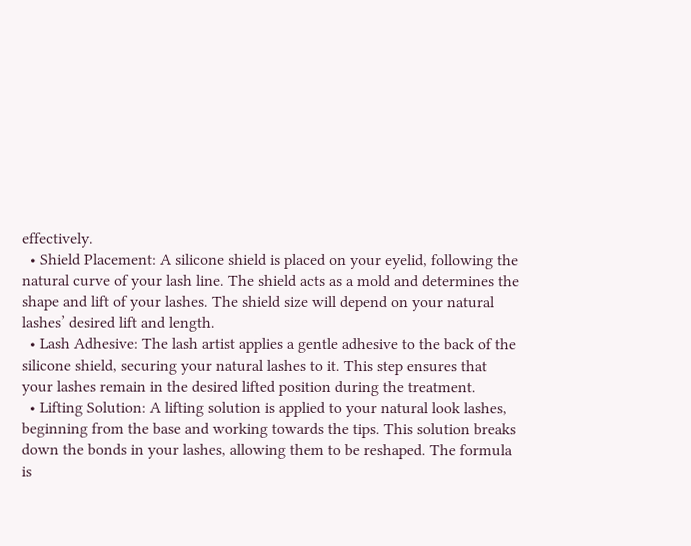effectively.
  • Shield Placement: A silicone shield is placed on your eyelid, following the natural curve of your lash line. The shield acts as a mold and determines the shape and lift of your lashes. The shield size will depend on your natural lashes’ desired lift and length.
  • Lash Adhesive: The lash artist applies a gentle adhesive to the back of the silicone shield, securing your natural lashes to it. This step ensures that your lashes remain in the desired lifted position during the treatment.
  • Lifting Solution: A lifting solution is applied to your natural look lashes, beginning from the base and working towards the tips. This solution breaks down the bonds in your lashes, allowing them to be reshaped. The formula is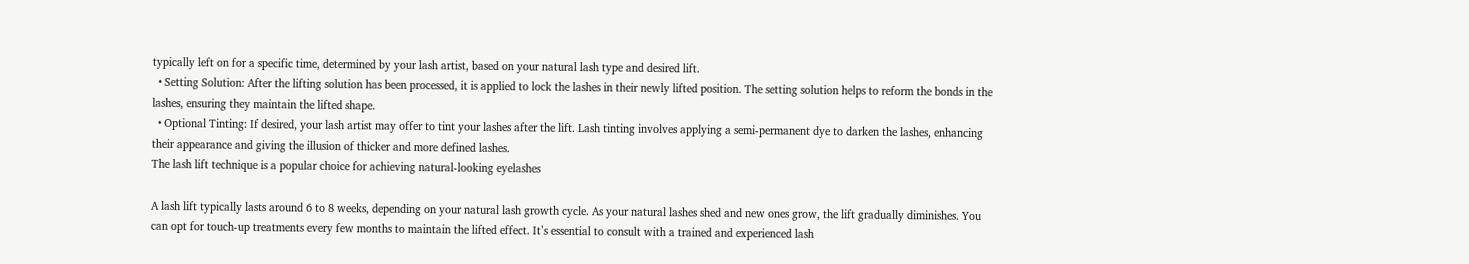typically left on for a specific time, determined by your lash artist, based on your natural lash type and desired lift.
  • Setting Solution: After the lifting solution has been processed, it is applied to lock the lashes in their newly lifted position. The setting solution helps to reform the bonds in the lashes, ensuring they maintain the lifted shape.
  • Optional Tinting: If desired, your lash artist may offer to tint your lashes after the lift. Lash tinting involves applying a semi-permanent dye to darken the lashes, enhancing their appearance and giving the illusion of thicker and more defined lashes.
The lash lift technique is a popular choice for achieving natural-looking eyelashes

A lash lift typically lasts around 6 to 8 weeks, depending on your natural lash growth cycle. As your natural lashes shed and new ones grow, the lift gradually diminishes. You can opt for touch-up treatments every few months to maintain the lifted effect. It’s essential to consult with a trained and experienced lash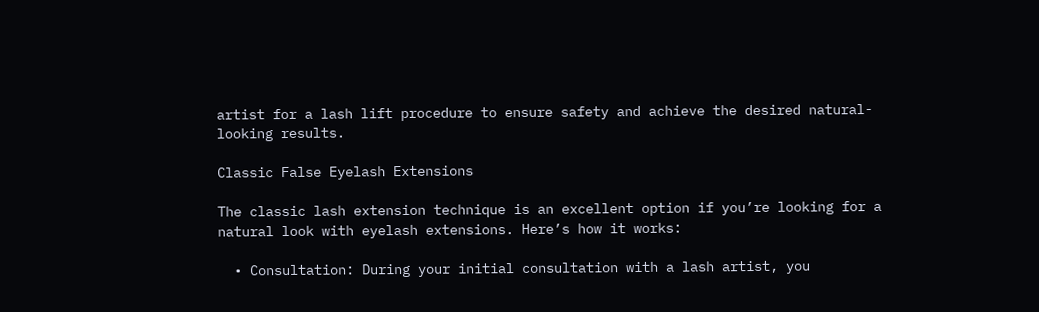artist for a lash lift procedure to ensure safety and achieve the desired natural-looking results.

Classic False Eyelash Extensions

The classic lash extension technique is an excellent option if you’re looking for a natural look with eyelash extensions. Here’s how it works:

  • Consultation: During your initial consultation with a lash artist, you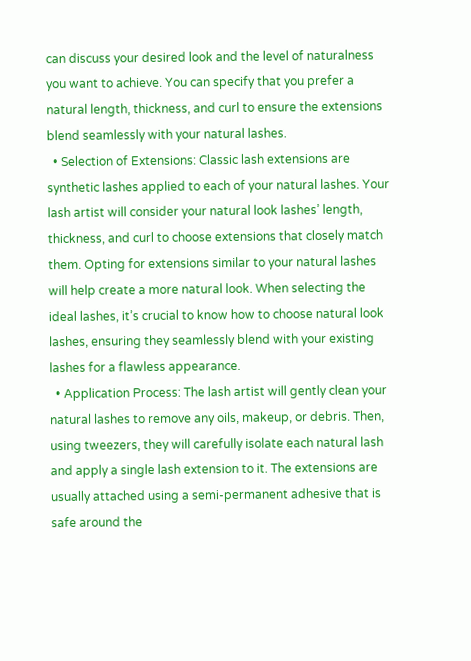can discuss your desired look and the level of naturalness you want to achieve. You can specify that you prefer a natural length, thickness, and curl to ensure the extensions blend seamlessly with your natural lashes.
  • Selection of Extensions: Classic lash extensions are synthetic lashes applied to each of your natural lashes. Your lash artist will consider your natural look lashes’ length, thickness, and curl to choose extensions that closely match them. Opting for extensions similar to your natural lashes will help create a more natural look. When selecting the ideal lashes, it’s crucial to know how to choose natural look lashes, ensuring they seamlessly blend with your existing lashes for a flawless appearance.
  • Application Process: The lash artist will gently clean your natural lashes to remove any oils, makeup, or debris. Then, using tweezers, they will carefully isolate each natural lash and apply a single lash extension to it. The extensions are usually attached using a semi-permanent adhesive that is safe around the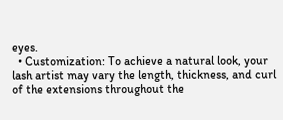eyes.
  • Customization: To achieve a natural look, your lash artist may vary the length, thickness, and curl of the extensions throughout the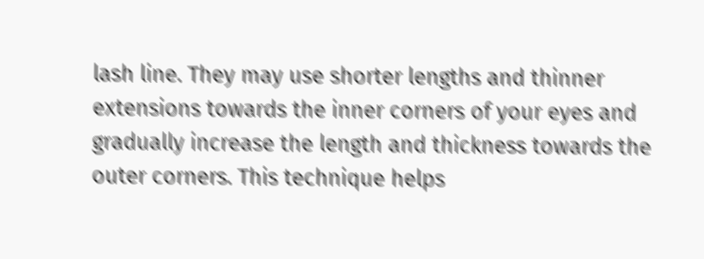lash line. They may use shorter lengths and thinner extensions towards the inner corners of your eyes and gradually increase the length and thickness towards the outer corners. This technique helps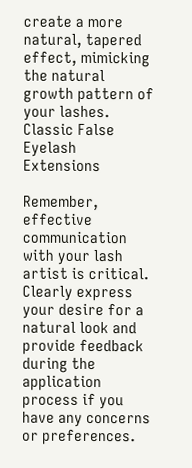create a more natural, tapered effect, mimicking the natural growth pattern of your lashes.
Classic False Eyelash Extensions

Remember, effective communication with your lash artist is critical. Clearly express your desire for a natural look and provide feedback during the application process if you have any concerns or preferences.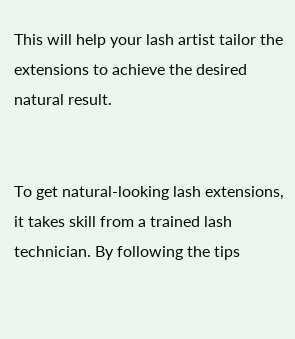This will help your lash artist tailor the extensions to achieve the desired natural result.


To get natural-looking lash extensions, it takes skill from a trained lash technician. By following the tips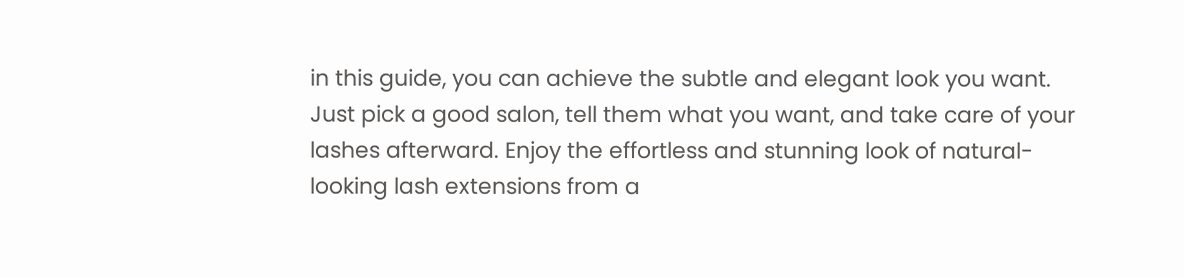in this guide, you can achieve the subtle and elegant look you want. Just pick a good salon, tell them what you want, and take care of your lashes afterward. Enjoy the effortless and stunning look of natural-looking lash extensions from a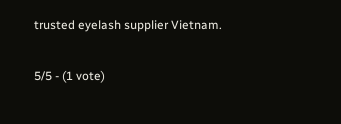trusted eyelash supplier Vietnam.

5/5 - (1 vote)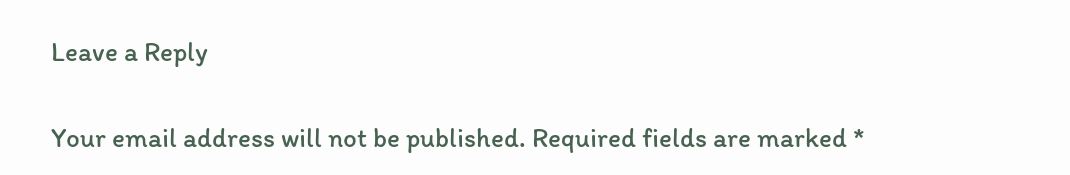Leave a Reply

Your email address will not be published. Required fields are marked *